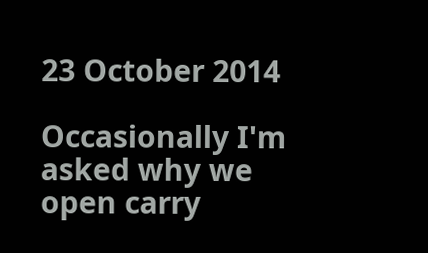23 October 2014

Occasionally I'm asked why we open carry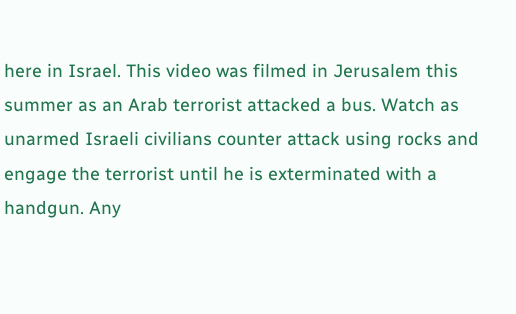here in Israel. This video was filmed in Jerusalem this summer as an Arab terrorist attacked a bus. Watch as unarmed Israeli civilians counter attack using rocks and engage the terrorist until he is exterminated with a handgun. Any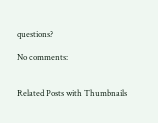questions?

No comments:


Related Posts with Thumbnails